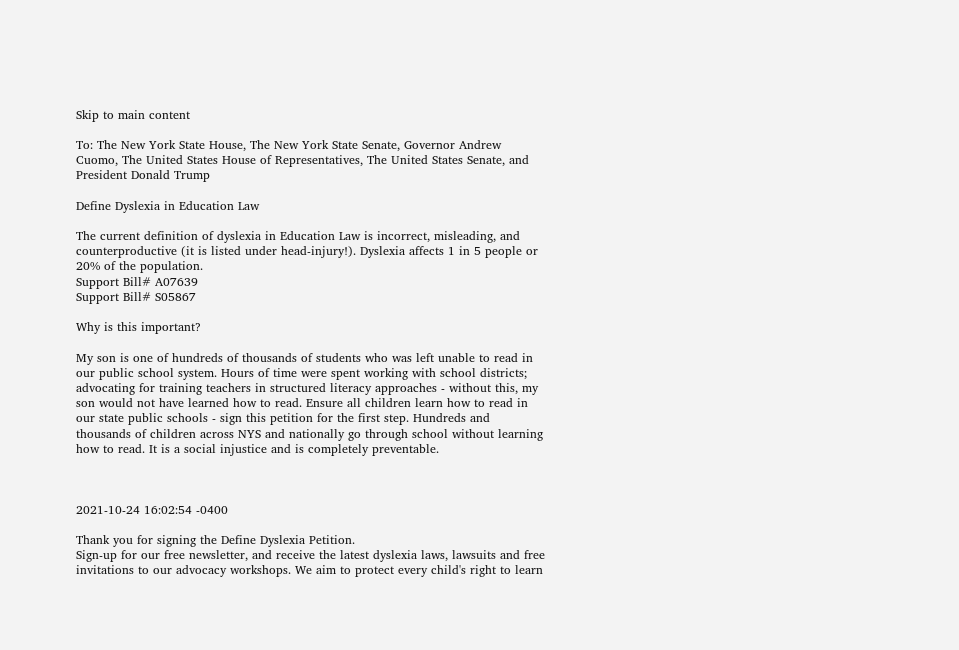Skip to main content

To: The New York State House, The New York State Senate, Governor Andrew Cuomo, The United States House of Representatives, The United States Senate, and President Donald Trump

Define Dyslexia in Education Law

The current definition of dyslexia in Education Law is incorrect, misleading, and counterproductive (it is listed under head-injury!). Dyslexia affects 1 in 5 people or 20% of the population.
Support Bill# A07639
Support Bill# S05867

Why is this important?

My son is one of hundreds of thousands of students who was left unable to read in our public school system. Hours of time were spent working with school districts; advocating for training teachers in structured literacy approaches - without this, my son would not have learned how to read. Ensure all children learn how to read in our state public schools - sign this petition for the first step. Hundreds and thousands of children across NYS and nationally go through school without learning how to read. It is a social injustice and is completely preventable.



2021-10-24 16:02:54 -0400

Thank you for signing the Define Dyslexia Petition.
Sign-up for our free newsletter, and receive the latest dyslexia laws, lawsuits and free invitations to our advocacy workshops. We aim to protect every child's right to learn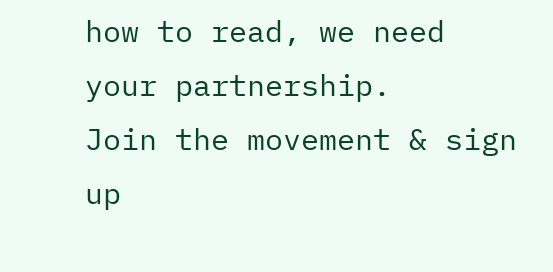how to read, we need your partnership.
Join the movement & sign up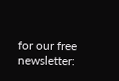for our free newsletter: